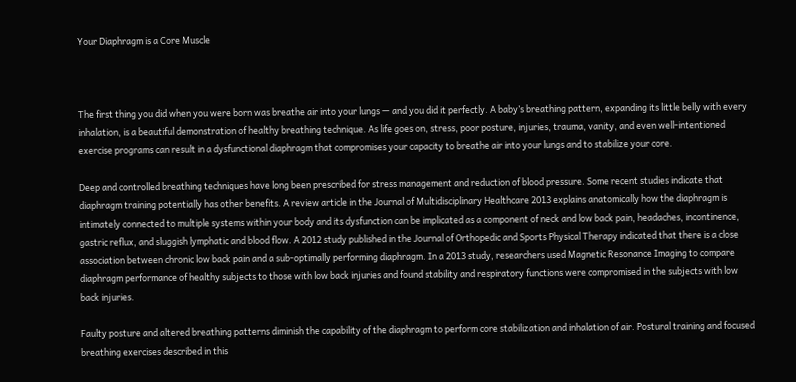Your Diaphragm is a Core Muscle



The first thing you did when you were born was breathe air into your lungs — and you did it perfectly. A baby’s breathing pattern, expanding its little belly with every inhalation, is a beautiful demonstration of healthy breathing technique. As life goes on, stress, poor posture, injuries, trauma, vanity, and even well-intentioned exercise programs can result in a dysfunctional diaphragm that compromises your capacity to breathe air into your lungs and to stabilize your core.

Deep and controlled breathing techniques have long been prescribed for stress management and reduction of blood pressure. Some recent studies indicate that diaphragm training potentially has other benefits. A review article in the Journal of Multidisciplinary Healthcare 2013 explains anatomically how the diaphragm is intimately connected to multiple systems within your body and its dysfunction can be implicated as a component of neck and low back pain, headaches, incontinence, gastric reflux, and sluggish lymphatic and blood flow. A 2012 study published in the Journal of Orthopedic and Sports Physical Therapy indicated that there is a close association between chronic low back pain and a sub-optimally performing diaphragm. In a 2013 study, researchers used Magnetic Resonance Imaging to compare diaphragm performance of healthy subjects to those with low back injuries and found stability and respiratory functions were compromised in the subjects with low back injuries.

Faulty posture and altered breathing patterns diminish the capability of the diaphragm to perform core stabilization and inhalation of air. Postural training and focused breathing exercises described in this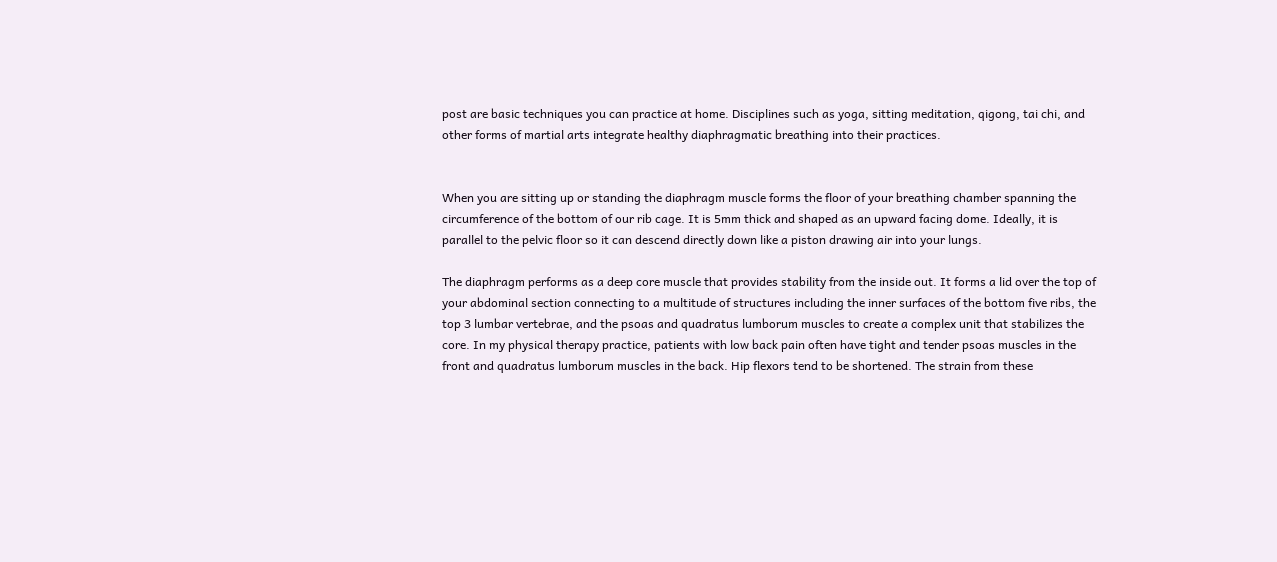post are basic techniques you can practice at home. Disciplines such as yoga, sitting meditation, qigong, tai chi, and other forms of martial arts integrate healthy diaphragmatic breathing into their practices.


When you are sitting up or standing the diaphragm muscle forms the floor of your breathing chamber spanning the circumference of the bottom of our rib cage. It is 5mm thick and shaped as an upward facing dome. Ideally, it is parallel to the pelvic floor so it can descend directly down like a piston drawing air into your lungs.

The diaphragm performs as a deep core muscle that provides stability from the inside out. It forms a lid over the top of your abdominal section connecting to a multitude of structures including the inner surfaces of the bottom five ribs, the top 3 lumbar vertebrae, and the psoas and quadratus lumborum muscles to create a complex unit that stabilizes the core. In my physical therapy practice, patients with low back pain often have tight and tender psoas muscles in the front and quadratus lumborum muscles in the back. Hip flexors tend to be shortened. The strain from these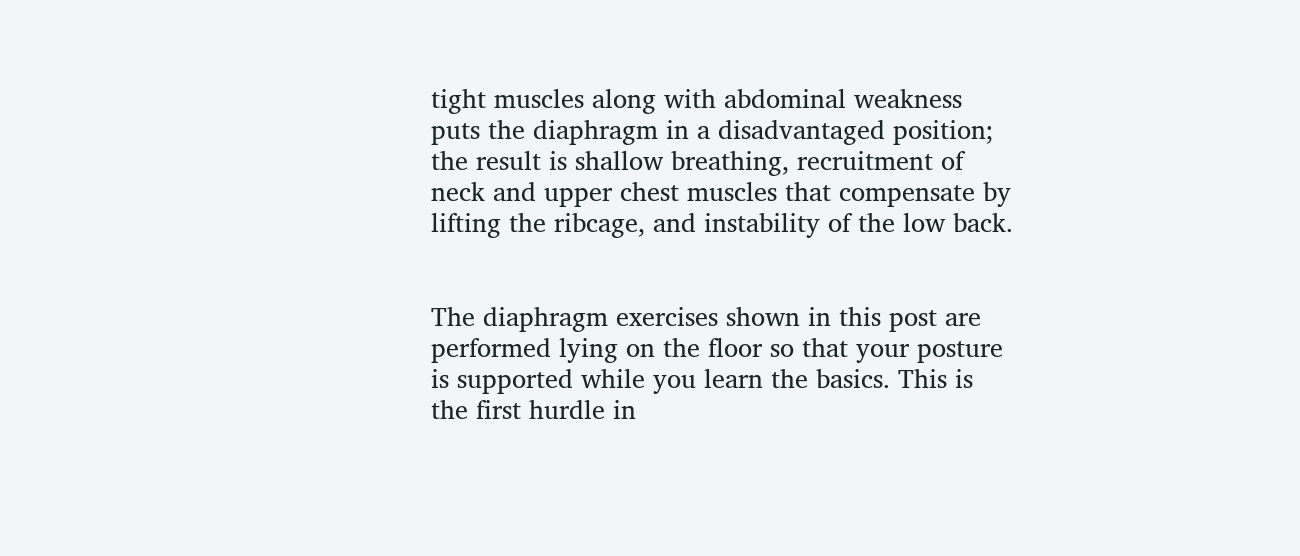tight muscles along with abdominal weakness puts the diaphragm in a disadvantaged position; the result is shallow breathing, recruitment of neck and upper chest muscles that compensate by lifting the ribcage, and instability of the low back.


The diaphragm exercises shown in this post are performed lying on the floor so that your posture is supported while you learn the basics. This is the first hurdle in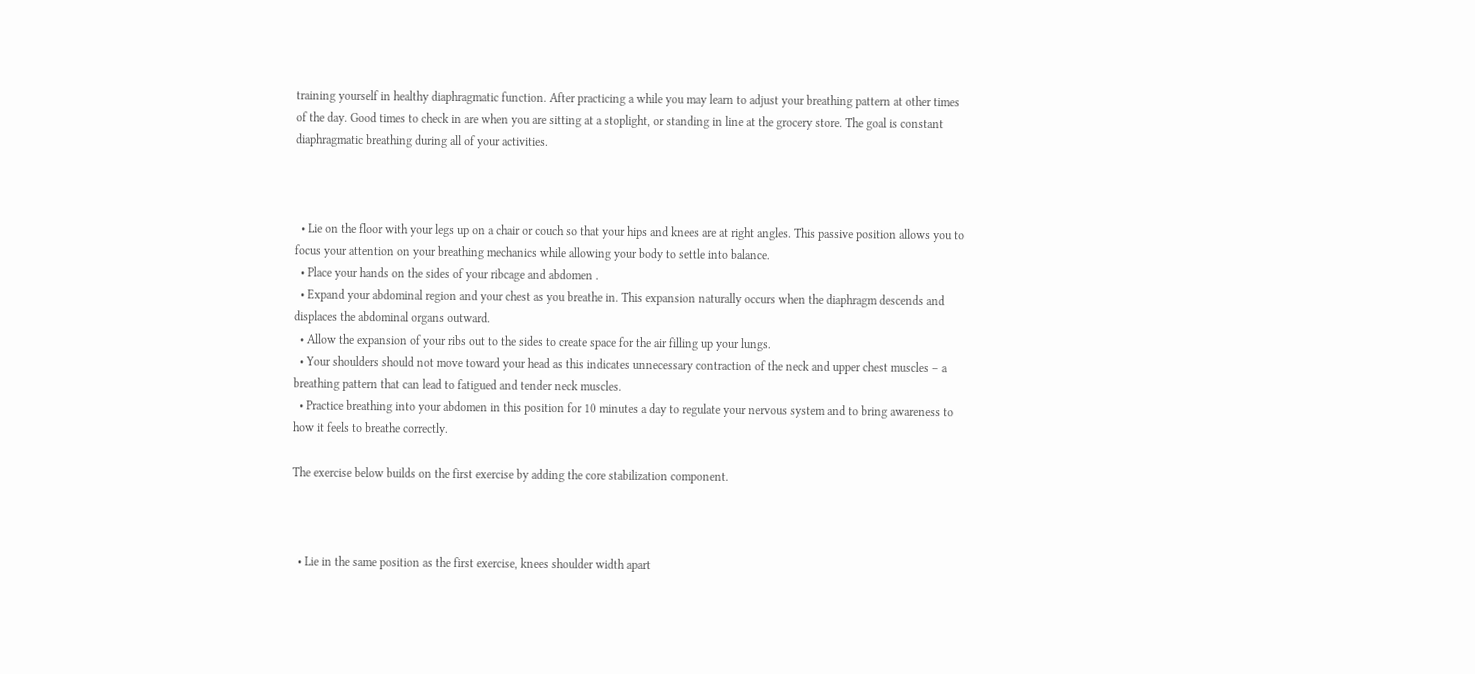training yourself in healthy diaphragmatic function. After practicing a while you may learn to adjust your breathing pattern at other times of the day. Good times to check in are when you are sitting at a stoplight, or standing in line at the grocery store. The goal is constant diaphragmatic breathing during all of your activities.



  • Lie on the floor with your legs up on a chair or couch so that your hips and knees are at right angles. This passive position allows you to focus your attention on your breathing mechanics while allowing your body to settle into balance.
  • Place your hands on the sides of your ribcage and abdomen .
  • Expand your abdominal region and your chest as you breathe in. This expansion naturally occurs when the diaphragm descends and displaces the abdominal organs outward.
  • Allow the expansion of your ribs out to the sides to create space for the air filling up your lungs.
  • Your shoulders should not move toward your head as this indicates unnecessary contraction of the neck and upper chest muscles – a breathing pattern that can lead to fatigued and tender neck muscles.
  • Practice breathing into your abdomen in this position for 10 minutes a day to regulate your nervous system and to bring awareness to how it feels to breathe correctly.

The exercise below builds on the first exercise by adding the core stabilization component.



  • Lie in the same position as the first exercise, knees shoulder width apart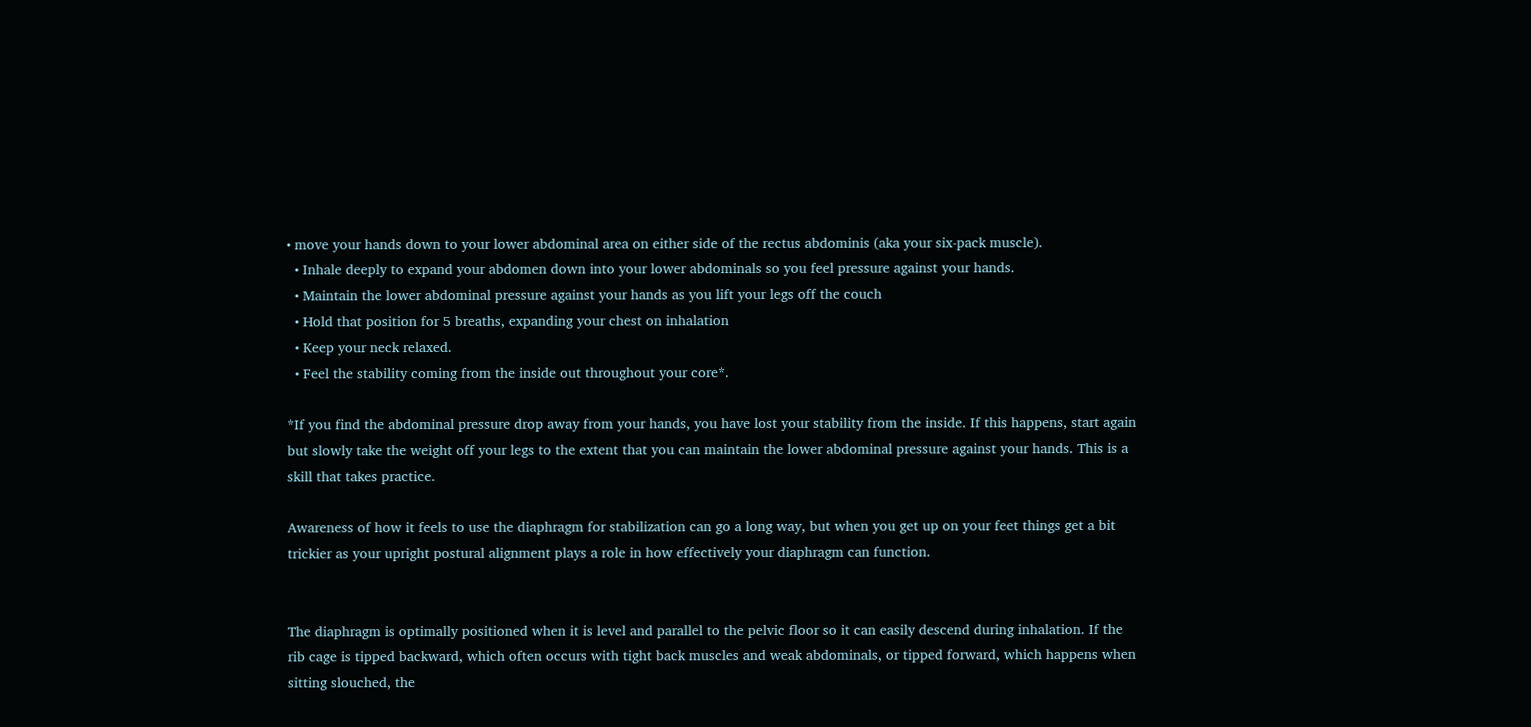• move your hands down to your lower abdominal area on either side of the rectus abdominis (aka your six-pack muscle).
  • Inhale deeply to expand your abdomen down into your lower abdominals so you feel pressure against your hands.
  • Maintain the lower abdominal pressure against your hands as you lift your legs off the couch
  • Hold that position for 5 breaths, expanding your chest on inhalation
  • Keep your neck relaxed.
  • Feel the stability coming from the inside out throughout your core*.

*If you find the abdominal pressure drop away from your hands, you have lost your stability from the inside. If this happens, start again but slowly take the weight off your legs to the extent that you can maintain the lower abdominal pressure against your hands. This is a skill that takes practice.

Awareness of how it feels to use the diaphragm for stabilization can go a long way, but when you get up on your feet things get a bit trickier as your upright postural alignment plays a role in how effectively your diaphragm can function.


The diaphragm is optimally positioned when it is level and parallel to the pelvic floor so it can easily descend during inhalation. If the rib cage is tipped backward, which often occurs with tight back muscles and weak abdominals, or tipped forward, which happens when sitting slouched, the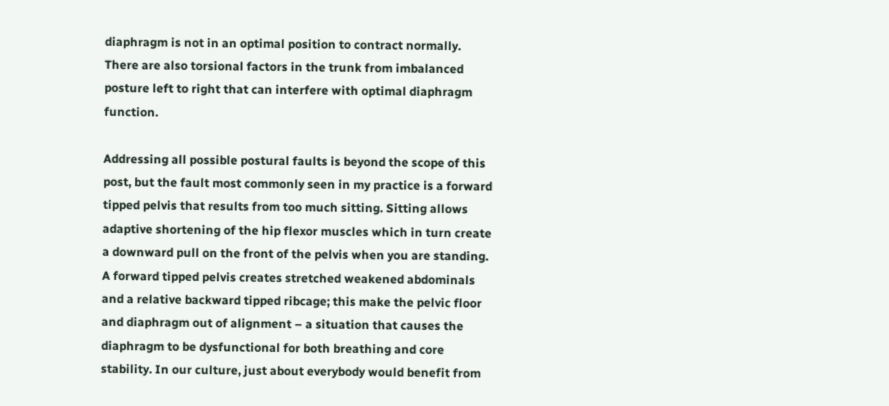diaphragm is not in an optimal position to contract normally. There are also torsional factors in the trunk from imbalanced posture left to right that can interfere with optimal diaphragm function.

Addressing all possible postural faults is beyond the scope of this post, but the fault most commonly seen in my practice is a forward tipped pelvis that results from too much sitting. Sitting allows adaptive shortening of the hip flexor muscles which in turn create a downward pull on the front of the pelvis when you are standing. A forward tipped pelvis creates stretched weakened abdominals and a relative backward tipped ribcage; this make the pelvic floor and diaphragm out of alignment – a situation that causes the diaphragm to be dysfunctional for both breathing and core stability. In our culture, just about everybody would benefit from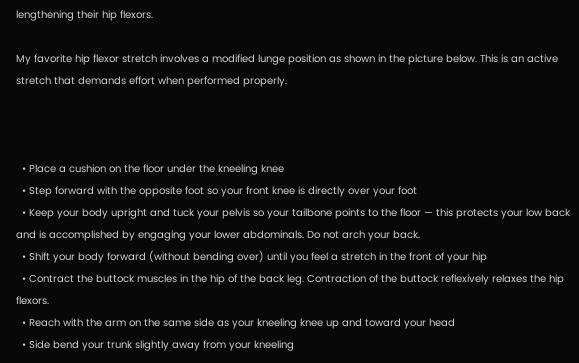lengthening their hip flexors.

My favorite hip flexor stretch involves a modified lunge position as shown in the picture below. This is an active stretch that demands effort when performed properly.



  • Place a cushion on the floor under the kneeling knee
  • Step forward with the opposite foot so your front knee is directly over your foot
  • Keep your body upright and tuck your pelvis so your tailbone points to the floor — this protects your low back and is accomplished by engaging your lower abdominals. Do not arch your back.
  • Shift your body forward (without bending over) until you feel a stretch in the front of your hip
  • Contract the buttock muscles in the hip of the back leg. Contraction of the buttock reflexively relaxes the hip flexors.
  • Reach with the arm on the same side as your kneeling knee up and toward your head
  • Side bend your trunk slightly away from your kneeling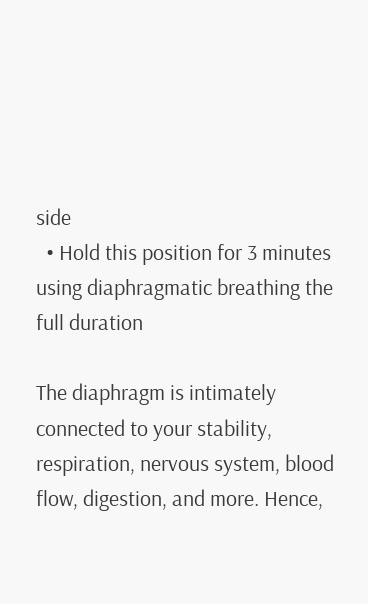side
  • Hold this position for 3 minutes using diaphragmatic breathing the full duration

The diaphragm is intimately connected to your stability, respiration, nervous system, blood flow, digestion, and more. Hence,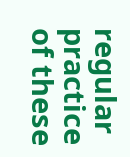regular practice of these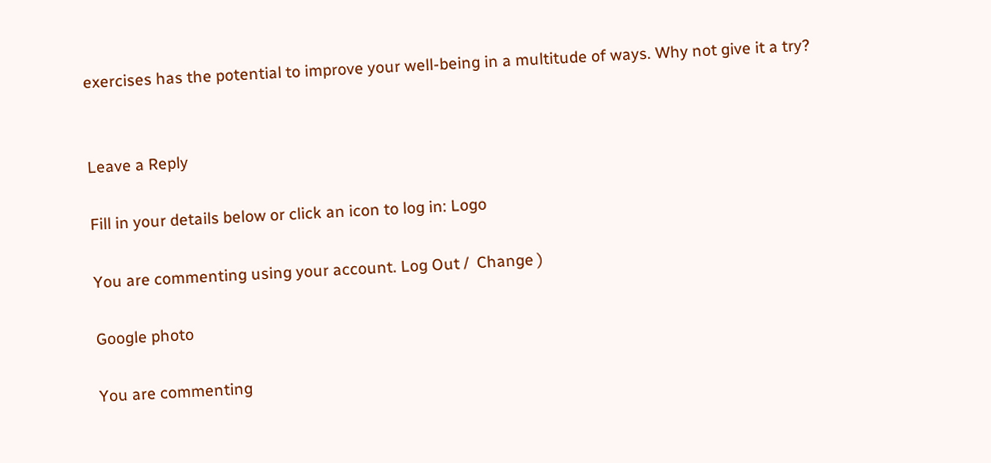exercises has the potential to improve your well-being in a multitude of ways. Why not give it a try?


Leave a Reply

Fill in your details below or click an icon to log in: Logo

You are commenting using your account. Log Out /  Change )

Google photo

You are commenting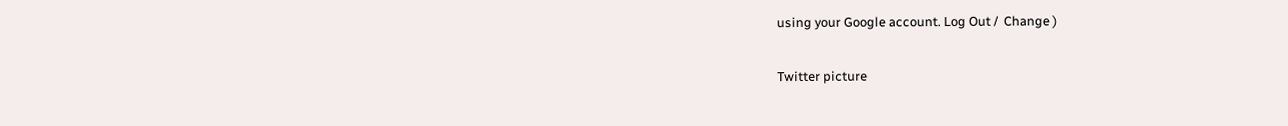using your Google account. Log Out /  Change )

Twitter picture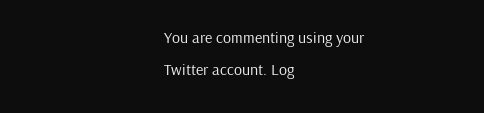You are commenting using your Twitter account. Log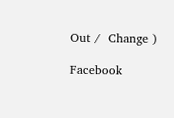Out /  Change )

Facebook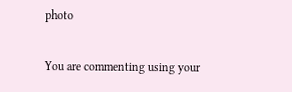photo

You are commenting using your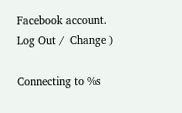Facebook account. Log Out /  Change )

Connecting to %s